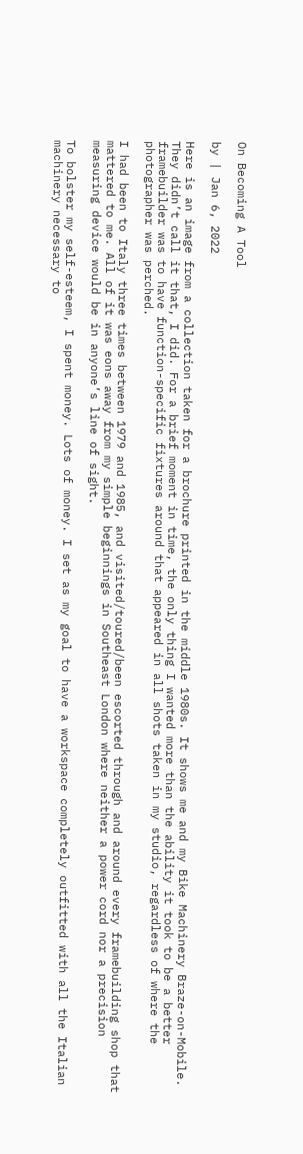On Becoming A Tool

by | Jan 6, 2022

Here is an image from a collection taken for a brochure printed in the middle 1980s. It shows me and my Bike Machinery Braze-on-Mobile. They didn’t call it that, I did. For a brief moment in time, the only thing I wanted more than the ability it took to be a better framebuilder was to have function-specific fixtures around that appeared in all shots taken in my studio, regardless of where the photographer was perched.

I had been to Italy three times between 1979 and 1985, and visited/toured/been escorted through and around every framebuilding shop that mattered to me. All of it was eons away from my simple beginnings in Southeast London where neither a power cord nor a precision measuring device would be in anyone’s line of sight.

To bolster my self-esteem, I spent money. Lots of money. I set as my goal to have a workspace completely outfitted with all the Italian machinery necessary to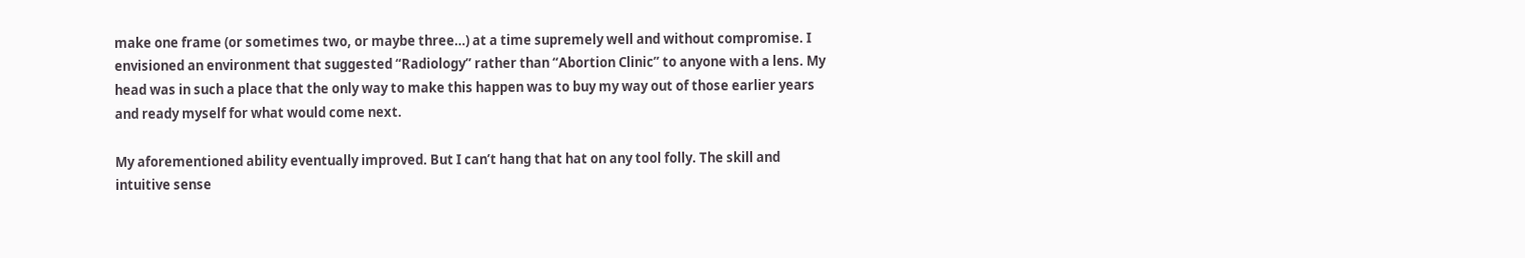make one frame (or sometimes two, or maybe three…) at a time supremely well and without compromise. I envisioned an environment that suggested “Radiology” rather than “Abortion Clinic” to anyone with a lens. My head was in such a place that the only way to make this happen was to buy my way out of those earlier years and ready myself for what would come next.

My aforementioned ability eventually improved. But I can’t hang that hat on any tool folly. The skill and intuitive sense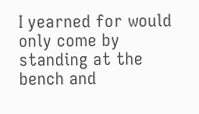I yearned for would only come by standing at the bench and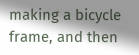making a bicycle frame, and then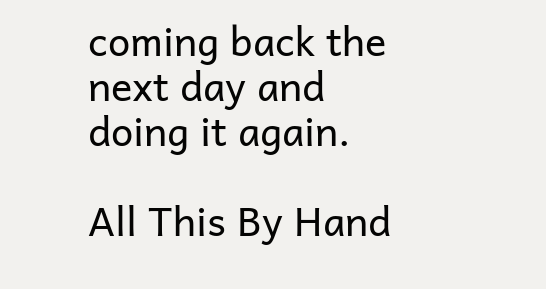coming back the next day and doing it again.

All This By Hand